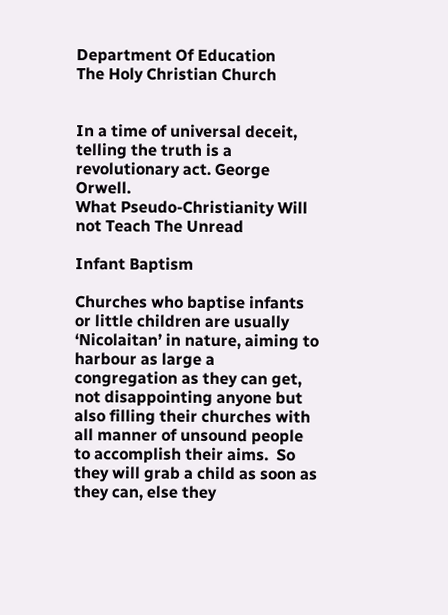Department Of Education                      The Holy Christian Church


In a time of universal deceit, telling the truth is a revolutionary act. George Orwell.
What Pseudo-Christianity Will not Teach The Unread

Infant Baptism

Churches who baptise infants or little children are usually ‘Nicolaitan’ in nature, aiming to harbour as large a congregation as they can get, not disappointing anyone but also filling their churches with all manner of unsound people to accomplish their aims.  So they will grab a child as soon as they can, else they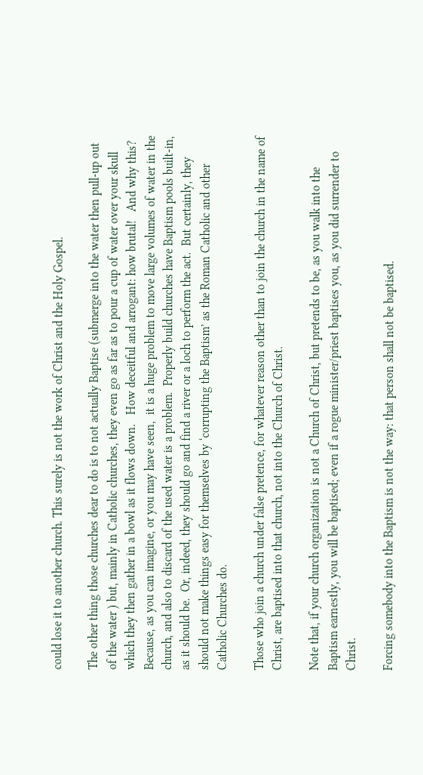could lose it to another church. This surely is not the work of Christ and the Holy Gospel.

The other thing those churches dear to do is to not actually Baptise (submerge into the water then pull-up out of the water ) but, mainly in Catholic churches, they even go as far as to pour a cup of water over your skull which they then gather in a bowl as it flows down.   How deceitful and arrogant: how brutal!   And why this?  Because, as you can imagine, or you may have seen,  it is a huge problem to move large volumes of water in the church, and also to discard of the used water is a problem.  Properly build churches have Baptism pools built-in, as it should be.  Or, indeed, they should go and find a river or a loch to perform the act.  But certainly, they should not make things easy for themselves by ‘corrupting the Baptism’ as the Roman Catholic and other Catholic Churches do.

Those who join a church under false pretence, for whatever reason other than to join the church in the name of Christ, are baptised into that church, not into the Church of Christ.

Note that, if your church organization is not a Church of Christ, but pretends to be, as you walk into the Baptism earnestly, you will be baptised; even if a rogue minister/priest baptises you, as you did surrender to Christ.

Forcing somebody into the Baptism is not the way: that person shall not be baptised.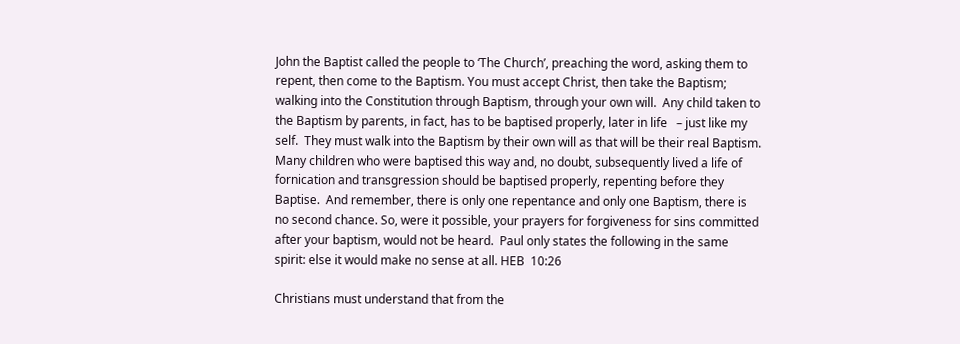John the Baptist called the people to ‘The Church’, preaching the word, asking them to repent, then come to the Baptism. You must accept Christ, then take the Baptism; walking into the Constitution through Baptism, through your own will.  Any child taken to the Baptism by parents, in fact, has to be baptised properly, later in life   – just like my self.  They must walk into the Baptism by their own will as that will be their real Baptism.   Many children who were baptised this way and, no doubt, subsequently lived a life of fornication and transgression should be baptised properly, repenting before they Baptise.  And remember, there is only one repentance and only one Baptism, there is no second chance. So, were it possible, your prayers for forgiveness for sins committed after your baptism, would not be heard.  Paul only states the following in the same spirit: else it would make no sense at all. HEB  10:26

Christians must understand that from the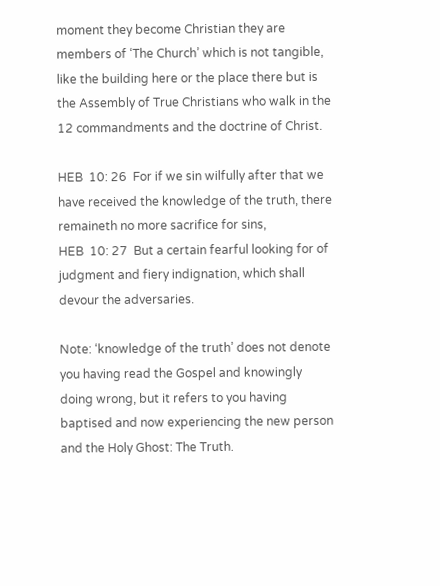moment they become Christian they are members of ‘The Church’ which is not tangible, like the building here or the place there but is the Assembly of True Christians who walk in the 12 commandments and the doctrine of Christ.

HEB  10: 26  For if we sin wilfully after that we have received the knowledge of the truth, there remaineth no more sacrifice for sins,
HEB  10: 27  But a certain fearful looking for of judgment and fiery indignation, which shall devour the adversaries.

Note: ‘knowledge of the truth’ does not denote you having read the Gospel and knowingly doing wrong, but it refers to you having baptised and now experiencing the new person and the Holy Ghost: The Truth.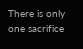There is only one sacrifice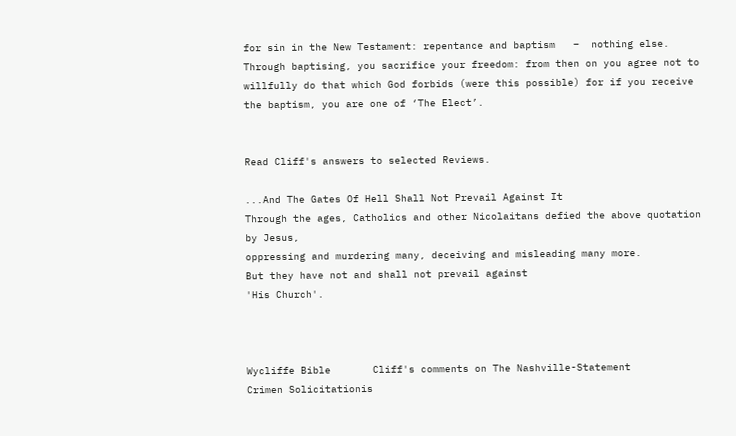for sin in the New Testament: repentance and baptism   –  nothing else. Through baptising, you sacrifice your freedom: from then on you agree not to willfully do that which God forbids (were this possible) for if you receive the baptism, you are one of ‘The Elect’.


Read Cliff's answers to selected Reviews.

...And The Gates Of Hell Shall Not Prevail Against It
Through the ages, Catholics and other Nicolaitans defied the above quotation by Jesus,
oppressing and murdering many, deceiving and misleading many more.
But they have not and shall not prevail against
'His Church'.



Wycliffe Bible       Cliff's comments on The Nashville-Statement       Crimen Solicitationis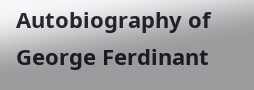Autobiography of George Ferdinant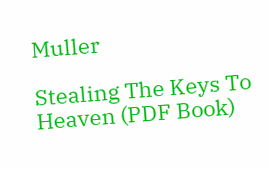Muller

Stealing The Keys To Heaven (PDF Book)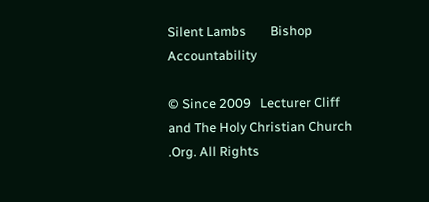Silent Lambs        Bishop Accountability

© Since 2009   Lecturer Cliff and The Holy Christian Church .Org. All Rights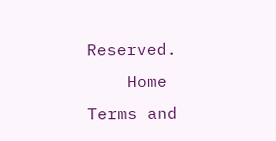Reserved.
    Home        Terms and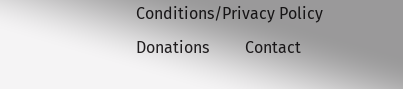Conditions/Privacy Policy        Donations         Contact